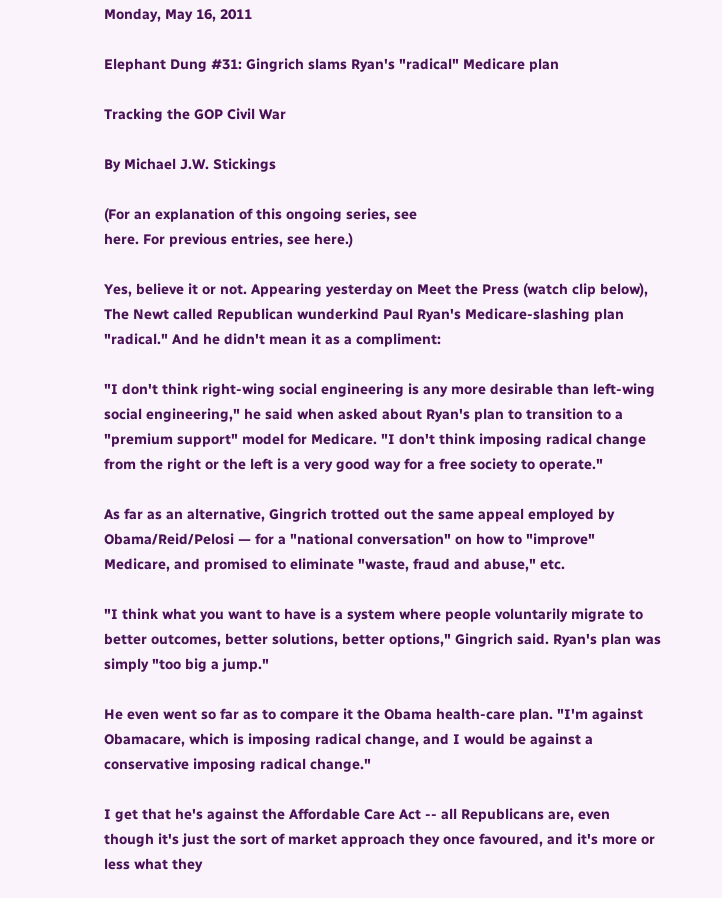Monday, May 16, 2011

Elephant Dung #31: Gingrich slams Ryan's "radical" Medicare plan

Tracking the GOP Civil War

By Michael J.W. Stickings

(For an explanation of this ongoing series, see
here. For previous entries, see here.)

Yes, believe it or not. Appearing yesterday on Meet the Press (watch clip below), The Newt called Republican wunderkind Paul Ryan's Medicare-slashing plan "radical." And he didn't mean it as a compliment:

"I don't think right-wing social engineering is any more desirable than left-wing social engineering," he said when asked about Ryan's plan to transition to a "premium support" model for Medicare. "I don't think imposing radical change from the right or the left is a very good way for a free society to operate."

As far as an alternative, Gingrich trotted out the same appeal employed by Obama/Reid/Pelosi — for a "national conversation" on how to "improve" Medicare, and promised to eliminate "waste, fraud and abuse," etc.

"I think what you want to have is a system where people voluntarily migrate to better outcomes, better solutions, better options," Gingrich said. Ryan's plan was simply "too big a jump."

He even went so far as to compare it the Obama health-care plan. "I'm against Obamacare, which is imposing radical change, and I would be against a conservative imposing radical change."

I get that he's against the Affordable Care Act -- all Republicans are, even though it's just the sort of market approach they once favoured, and it's more or less what they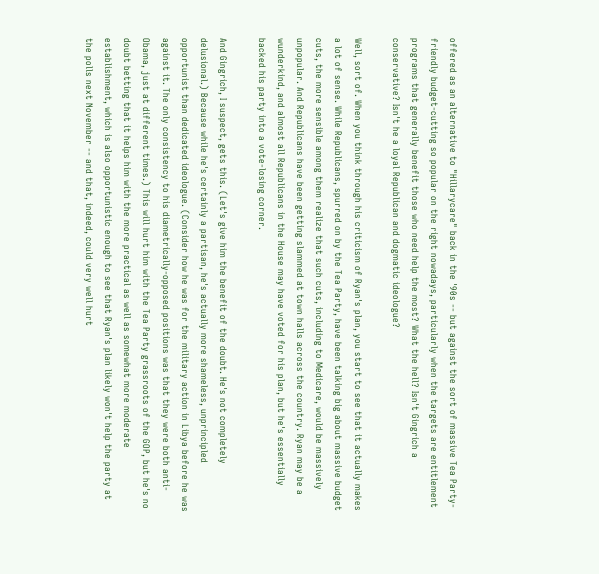offered as an alternative to "Hillarycare" back in the '90s -- but against the sort of massive Tea Party-friendly budget-cutting so popular on the right nowadays, particularly when the targets are entitlement programs that generally benefit those who need help the most? What the hell? Isn't Gingrich a conservative? Isn't he a loyal Republican and dogmatic ideologue?

Well, sort of. When you think through his criticism of Ryan's plan, you start to see that it actually makes a lot of sense. While Republicans, spurred on by the Tea Party, have been talking big about massive budget cuts, the more sensible among them realize that such cuts, including to Medicare, would be massively unpopular. And Republicans have been getting slammed at town halls across the country. Ryan may be a wunderkind, and almost all Republicans in the House may have voted for his plan, but he's essentially backed his party into a vote-losing corner.

And Gingrich, I suspect, gets this. (Let's give him the benefit of the doubt. He's not completely delusional.) Because while he's certainly a partisan, he's actually more shameless, unprincipled opportunist than dedicated ideologue. (Consider how he was for the military action in Libya before he was against it. The only consistency to his diametrically-opposed positions was that they were both anti-Obama, just at different times.) This will hurt him with the Tea Party grassroots of the GOP, but he's no doubt betting that it helps him with the more practical as well as somewhat more moderate establishment, which is also opportunistic enough to see that Ryan's plan likely won't help the party at the polls next November -- and that, indeed, could very well hurt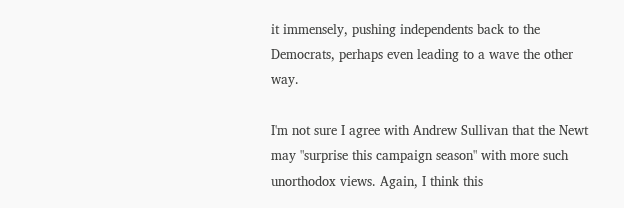it immensely, pushing independents back to the Democrats, perhaps even leading to a wave the other way.

I'm not sure I agree with Andrew Sullivan that the Newt may "surprise this campaign season" with more such unorthodox views. Again, I think this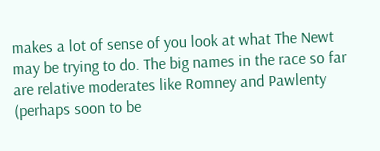makes a lot of sense of you look at what The Newt may be trying to do. The big names in the race so far are relative moderates like Romney and Pawlenty (perhaps soon to be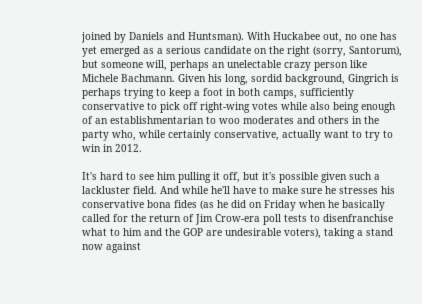joined by Daniels and Huntsman). With Huckabee out, no one has yet emerged as a serious candidate on the right (sorry, Santorum), but someone will, perhaps an unelectable crazy person like Michele Bachmann. Given his long, sordid background, Gingrich is perhaps trying to keep a foot in both camps, sufficiently conservative to pick off right-wing votes while also being enough of an establishmentarian to woo moderates and others in the party who, while certainly conservative, actually want to try to win in 2012.

It's hard to see him pulling it off, but it's possible given such a lackluster field. And while he'll have to make sure he stresses his conservative bona fides (as he did on Friday when he basically called for the return of Jim Crow-era poll tests to disenfranchise what to him and the GOP are undesirable voters), taking a stand now against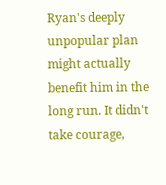Ryan's deeply unpopular plan might actually benefit him in the long run. It didn't take courage,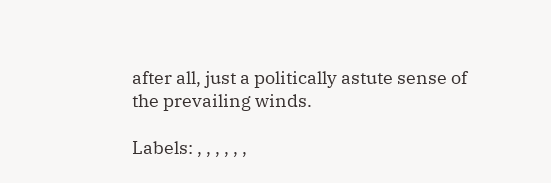after all, just a politically astute sense of the prevailing winds.

Labels: , , , , , ,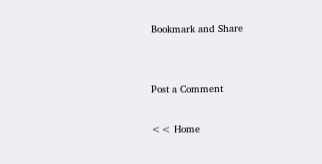Bookmark and Share


Post a Comment

<< Home